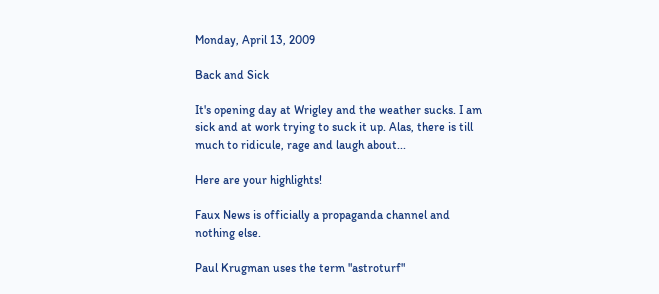Monday, April 13, 2009

Back and Sick

It's opening day at Wrigley and the weather sucks. I am sick and at work trying to suck it up. Alas, there is till much to ridicule, rage and laugh about...

Here are your highlights!

Faux News is officially a propaganda channel and nothing else.

Paul Krugman uses the term "astroturf"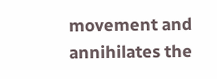movement and annihilates the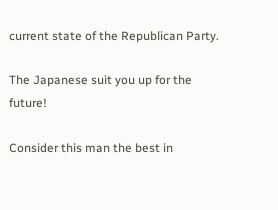current state of the Republican Party.

The Japanese suit you up for the future!

Consider this man the best in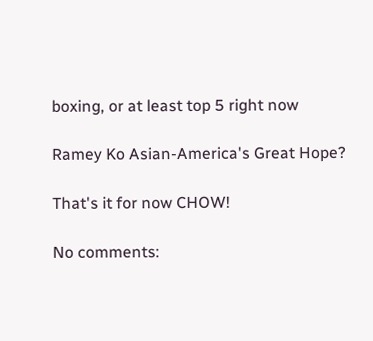boxing, or at least top 5 right now

Ramey Ko Asian-America's Great Hope?

That's it for now CHOW!

No comments: